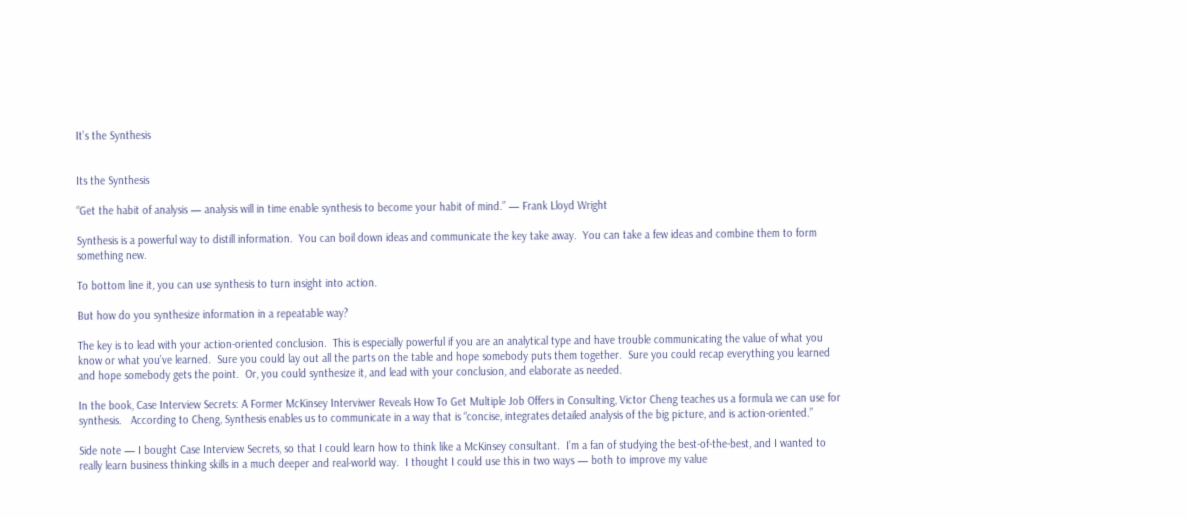It’s the Synthesis


Its the Synthesis

“Get the habit of analysis — analysis will in time enable synthesis to become your habit of mind.” — Frank Lloyd Wright

Synthesis is a powerful way to distill information.  You can boil down ideas and communicate the key take away.  You can take a few ideas and combine them to form something new.

To bottom line it, you can use synthesis to turn insight into action.

But how do you synthesize information in a repeatable way?

The key is to lead with your action-oriented conclusion.  This is especially powerful if you are an analytical type and have trouble communicating the value of what you know or what you’ve learned.  Sure you could lay out all the parts on the table and hope somebody puts them together.  Sure you could recap everything you learned and hope somebody gets the point.  Or, you could synthesize it, and lead with your conclusion, and elaborate as needed.

In the book, Case Interview Secrets: A Former McKinsey Interviwer Reveals How To Get Multiple Job Offers in Consulting, Victor Cheng teaches us a formula we can use for synthesis.   According to Cheng, Synthesis enables us to communicate in a way that is “concise, integrates detailed analysis of the big picture, and is action-oriented.”

Side note — I bought Case Interview Secrets, so that I could learn how to think like a McKinsey consultant.  I’m a fan of studying the best-of-the-best, and I wanted to really learn business thinking skills in a much deeper and real-world way.  I thought I could use this in two ways — both to improve my value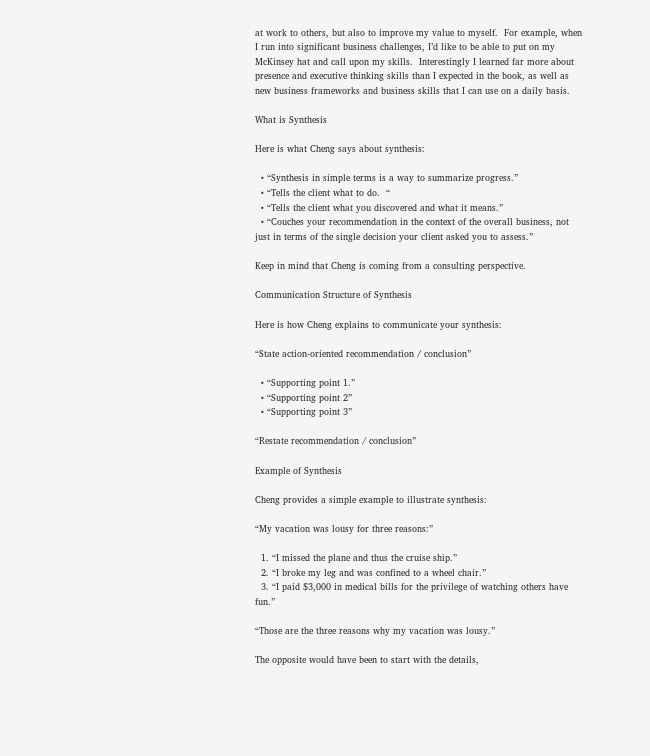at work to others, but also to improve my value to myself.  For example, when I run into significant business challenges, I’d like to be able to put on my McKinsey hat and call upon my skills.  Interestingly I learned far more about presence and executive thinking skills than I expected in the book, as well as new business frameworks and business skills that I can use on a daily basis.

What is Synthesis

Here is what Cheng says about synthesis:

  • “Synthesis in simple terms is a way to summarize progress.”
  • “Tells the client what to do.  “
  • “Tells the client what you discovered and what it means.”
  • “Couches your recommendation in the context of the overall business, not just in terms of the single decision your client asked you to assess.”

Keep in mind that Cheng is coming from a consulting perspective.

Communication Structure of Synthesis

Here is how Cheng explains to communicate your synthesis:

“State action-oriented recommendation / conclusion”

  • “Supporting point 1.”
  • “Supporting point 2”
  • “Supporting point 3”

“Restate recommendation / conclusion”

Example of Synthesis

Cheng provides a simple example to illustrate synthesis:

“My vacation was lousy for three reasons:”

  1. “I missed the plane and thus the cruise ship.”
  2. “I broke my leg and was confined to a wheel chair.”
  3. “I paid $3,000 in medical bills for the privilege of watching others have fun.”

“Those are the three reasons why my vacation was lousy.”

The opposite would have been to start with the details,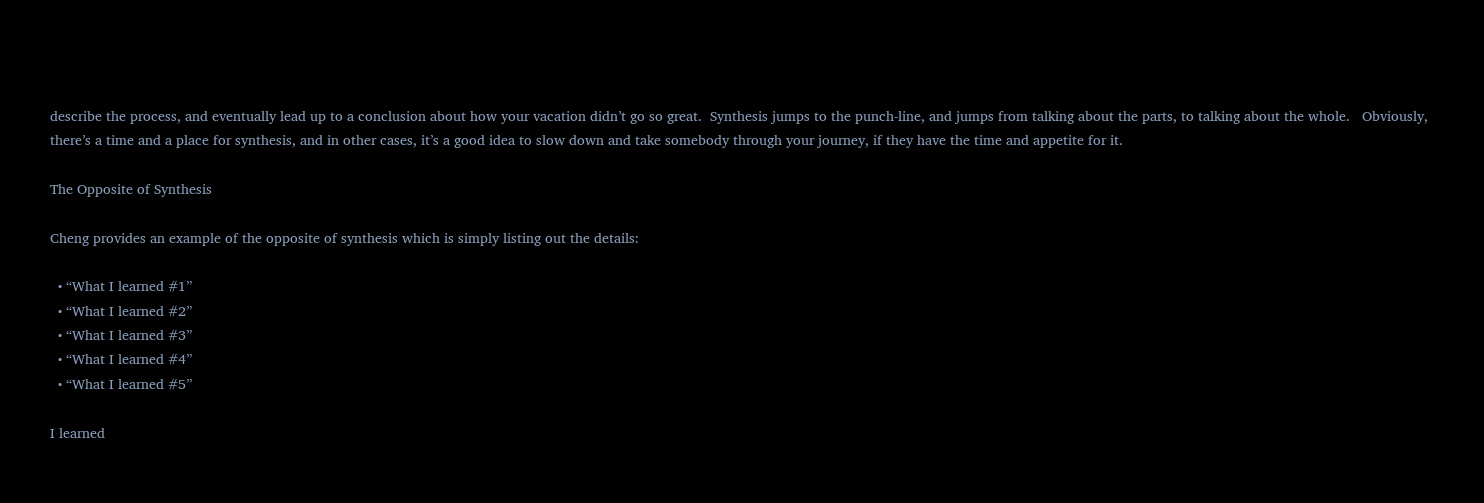describe the process, and eventually lead up to a conclusion about how your vacation didn’t go so great.  Synthesis jumps to the punch-line, and jumps from talking about the parts, to talking about the whole.   Obviously, there’s a time and a place for synthesis, and in other cases, it’s a good idea to slow down and take somebody through your journey, if they have the time and appetite for it.

The Opposite of Synthesis

Cheng provides an example of the opposite of synthesis which is simply listing out the details:

  • “What I learned #1”
  • “What I learned #2”
  • “What I learned #3”
  • “What I learned #4”
  • “What I learned #5”

I learned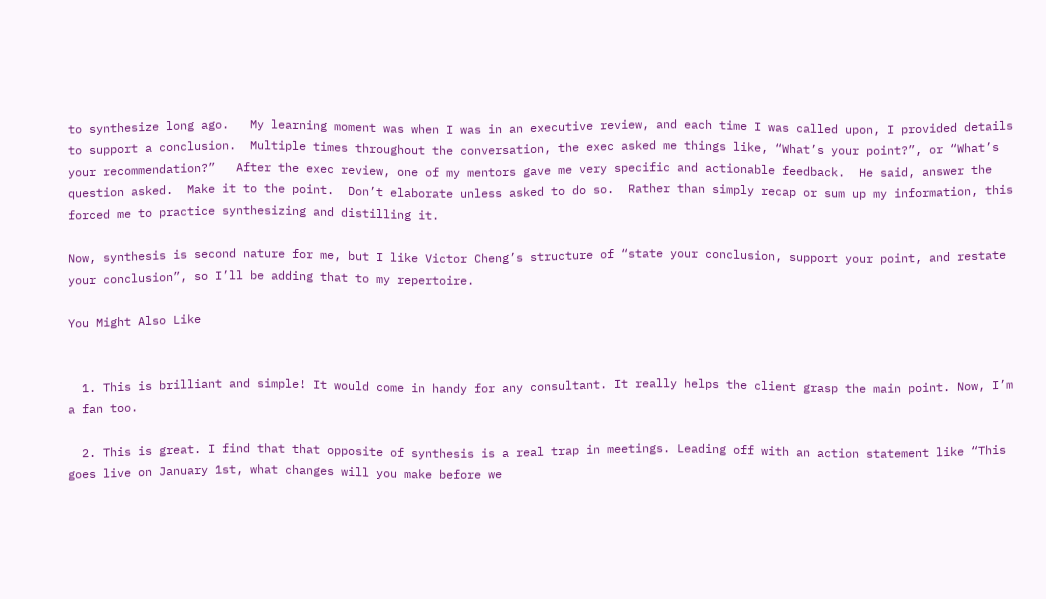to synthesize long ago.   My learning moment was when I was in an executive review, and each time I was called upon, I provided details to support a conclusion.  Multiple times throughout the conversation, the exec asked me things like, “What’s your point?”, or “What’s your recommendation?”   After the exec review, one of my mentors gave me very specific and actionable feedback.  He said, answer the question asked.  Make it to the point.  Don’t elaborate unless asked to do so.  Rather than simply recap or sum up my information, this forced me to practice synthesizing and distilling it.

Now, synthesis is second nature for me, but I like Victor Cheng’s structure of “state your conclusion, support your point, and restate your conclusion”, so I’ll be adding that to my repertoire.

You Might Also Like


  1. This is brilliant and simple! It would come in handy for any consultant. It really helps the client grasp the main point. Now, I’m a fan too.

  2. This is great. I find that that opposite of synthesis is a real trap in meetings. Leading off with an action statement like “This goes live on January 1st, what changes will you make before we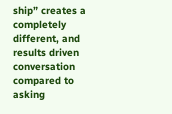ship” creates a completely different, and results driven conversation compared to asking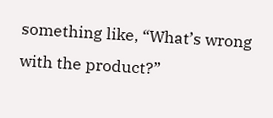something like, “What’s wrong with the product?”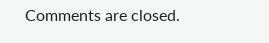Comments are closed.